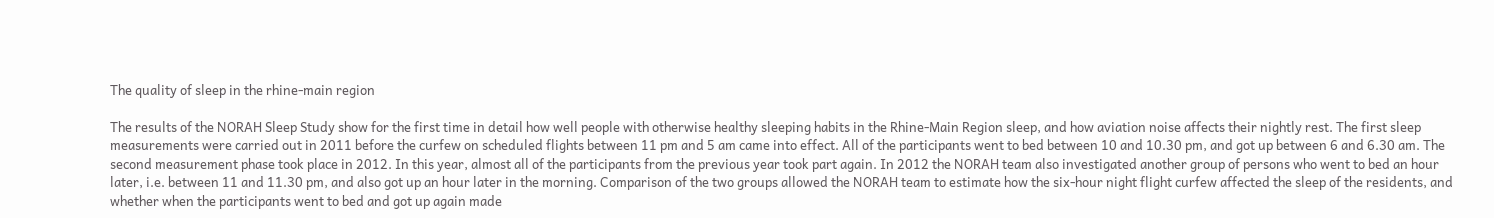The quality of sleep in the rhine-main region

The results of the NORAH Sleep Study show for the first time in detail how well people with otherwise healthy sleeping habits in the Rhine-Main Region sleep, and how aviation noise affects their nightly rest. The first sleep measurements were carried out in 2011 before the curfew on scheduled flights between 11 pm and 5 am came into effect. All of the participants went to bed between 10 and 10.30 pm, and got up between 6 and 6.30 am. The second measurement phase took place in 2012. In this year, almost all of the participants from the previous year took part again. In 2012 the NORAH team also investigated another group of persons who went to bed an hour later, i.e. between 11 and 11.30 pm, and also got up an hour later in the morning. Comparison of the two groups allowed the NORAH team to estimate how the six-hour night flight curfew affected the sleep of the residents, and whether when the participants went to bed and got up again made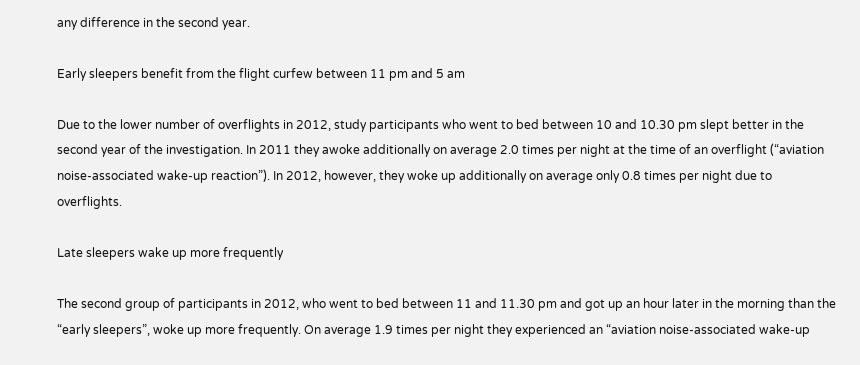any difference in the second year.

Early sleepers benefit from the flight curfew between 11 pm and 5 am

Due to the lower number of overflights in 2012, study participants who went to bed between 10 and 10.30 pm slept better in the second year of the investigation. In 2011 they awoke additionally on average 2.0 times per night at the time of an overflight (“aviation noise-associated wake-up reaction”). In 2012, however, they woke up additionally on average only 0.8 times per night due to overflights.

Late sleepers wake up more frequently

The second group of participants in 2012, who went to bed between 11 and 11.30 pm and got up an hour later in the morning than the “early sleepers”, woke up more frequently. On average 1.9 times per night they experienced an “aviation noise-associated wake-up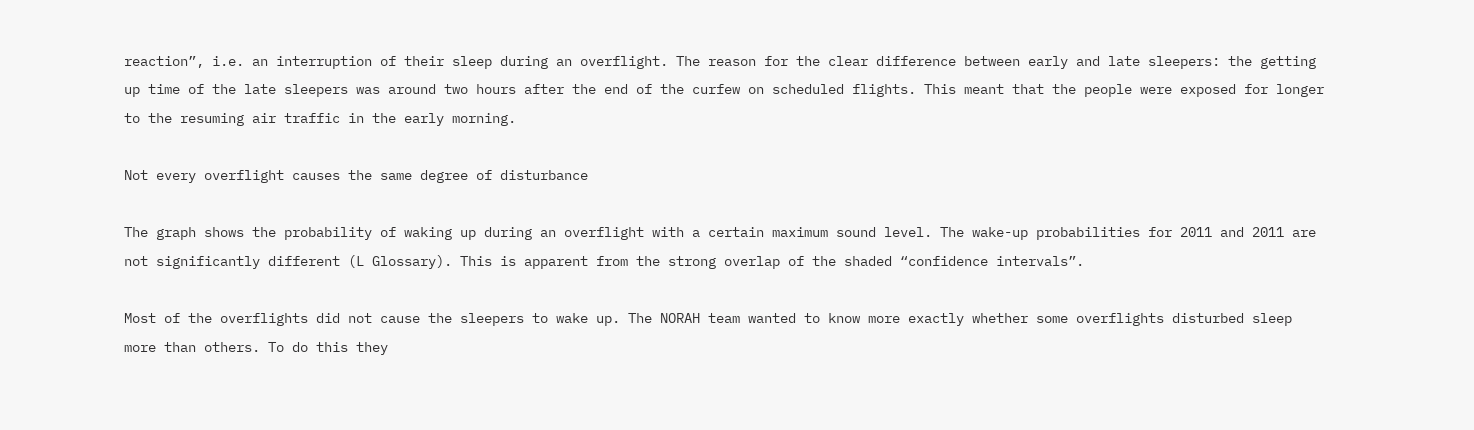reaction”, i.e. an interruption of their sleep during an overflight. The reason for the clear difference between early and late sleepers: the getting up time of the late sleepers was around two hours after the end of the curfew on scheduled flights. This meant that the people were exposed for longer to the resuming air traffic in the early morning.

Not every overflight causes the same degree of disturbance

The graph shows the probability of waking up during an overflight with a certain maximum sound level. The wake-up probabilities for 2011 and 2011 are not significantly different (L Glossary). This is apparent from the strong overlap of the shaded “confidence intervals”.

Most of the overflights did not cause the sleepers to wake up. The NORAH team wanted to know more exactly whether some overflights disturbed sleep more than others. To do this they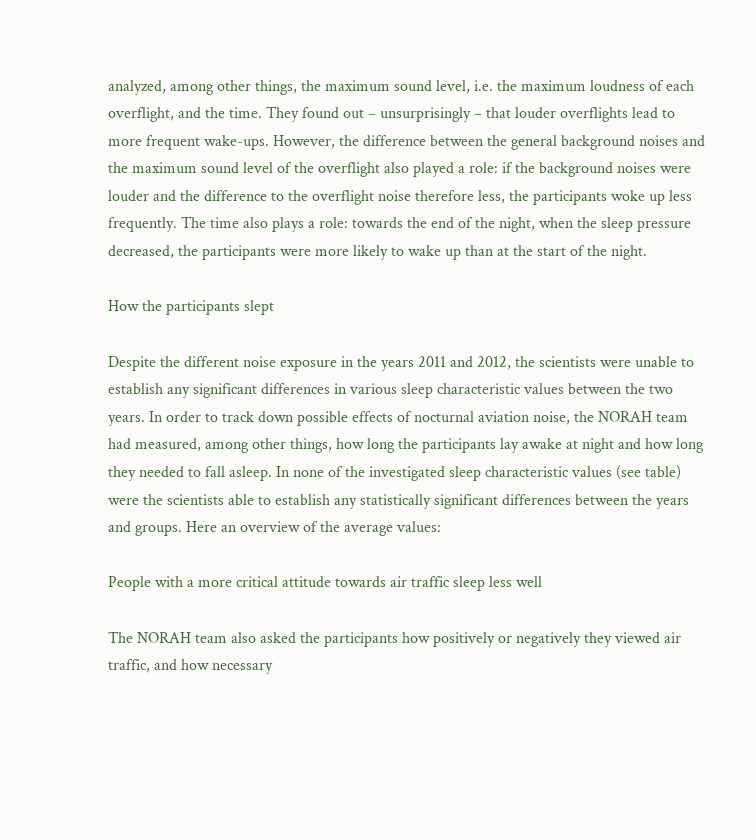analyzed, among other things, the maximum sound level, i.e. the maximum loudness of each overflight, and the time. They found out – unsurprisingly – that louder overflights lead to more frequent wake-ups. However, the difference between the general background noises and the maximum sound level of the overflight also played a role: if the background noises were louder and the difference to the overflight noise therefore less, the participants woke up less frequently. The time also plays a role: towards the end of the night, when the sleep pressure decreased, the participants were more likely to wake up than at the start of the night.

How the participants slept

Despite the different noise exposure in the years 2011 and 2012, the scientists were unable to establish any significant differences in various sleep characteristic values between the two years. In order to track down possible effects of nocturnal aviation noise, the NORAH team had measured, among other things, how long the participants lay awake at night and how long they needed to fall asleep. In none of the investigated sleep characteristic values (see table) were the scientists able to establish any statistically significant differences between the years and groups. Here an overview of the average values:

People with a more critical attitude towards air traffic sleep less well

The NORAH team also asked the participants how positively or negatively they viewed air traffic, and how necessary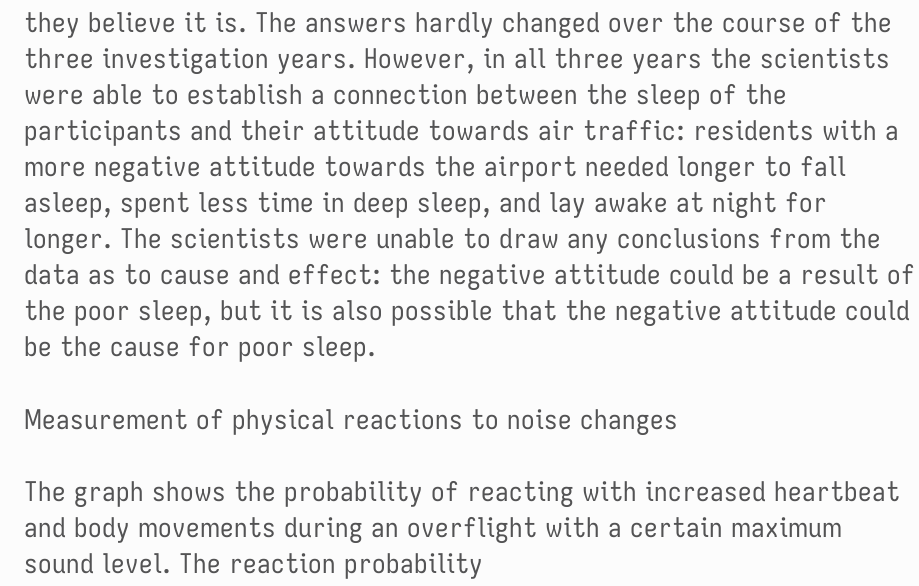they believe it is. The answers hardly changed over the course of the three investigation years. However, in all three years the scientists were able to establish a connection between the sleep of the participants and their attitude towards air traffic: residents with a more negative attitude towards the airport needed longer to fall asleep, spent less time in deep sleep, and lay awake at night for longer. The scientists were unable to draw any conclusions from the data as to cause and effect: the negative attitude could be a result of the poor sleep, but it is also possible that the negative attitude could be the cause for poor sleep.

Measurement of physical reactions to noise changes

The graph shows the probability of reacting with increased heartbeat and body movements during an overflight with a certain maximum sound level. The reaction probability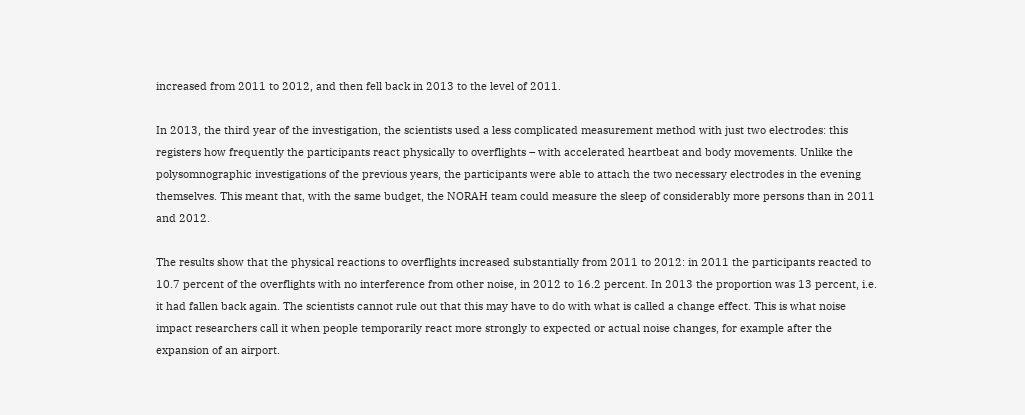increased from 2011 to 2012, and then fell back in 2013 to the level of 2011.

In 2013, the third year of the investigation, the scientists used a less complicated measurement method with just two electrodes: this registers how frequently the participants react physically to overflights – with accelerated heartbeat and body movements. Unlike the polysomnographic investigations of the previous years, the participants were able to attach the two necessary electrodes in the evening themselves. This meant that, with the same budget, the NORAH team could measure the sleep of considerably more persons than in 2011 and 2012.

The results show that the physical reactions to overflights increased substantially from 2011 to 2012: in 2011 the participants reacted to 10.7 percent of the overflights with no interference from other noise, in 2012 to 16.2 percent. In 2013 the proportion was 13 percent, i.e. it had fallen back again. The scientists cannot rule out that this may have to do with what is called a change effect. This is what noise impact researchers call it when people temporarily react more strongly to expected or actual noise changes, for example after the expansion of an airport.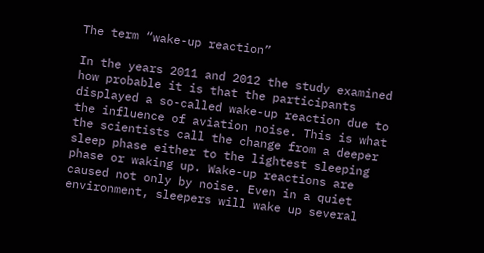The term “wake-up reaction”

In the years 2011 and 2012 the study examined how probable it is that the participants displayed a so-called wake-up reaction due to the influence of aviation noise. This is what the scientists call the change from a deeper sleep phase either to the lightest sleeping phase or waking up. Wake-up reactions are caused not only by noise. Even in a quiet environment, sleepers will wake up several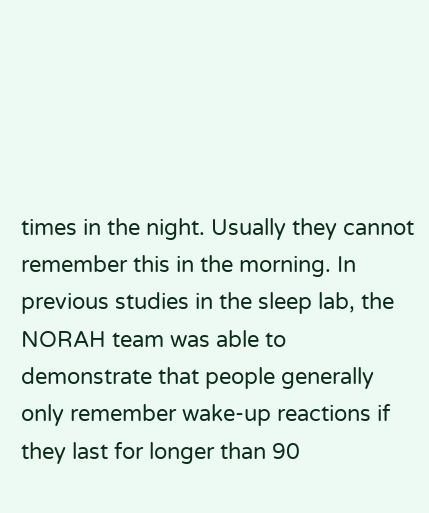times in the night. Usually they cannot remember this in the morning. In previous studies in the sleep lab, the NORAH team was able to demonstrate that people generally only remember wake-up reactions if they last for longer than 90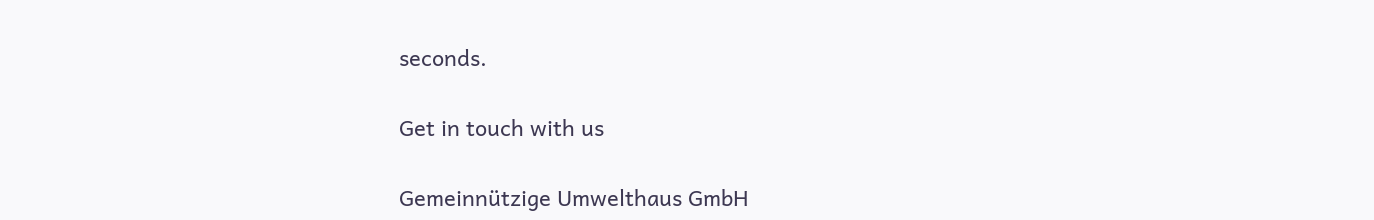seconds.

Get in touch with us

Gemeinnützige Umwelthaus GmbH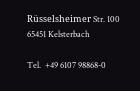Rüsselsheimer Str. 100
65451 Kelsterbach

Tel.  +49 6107 98868-0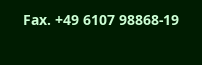Fax. +49 6107 98868-19